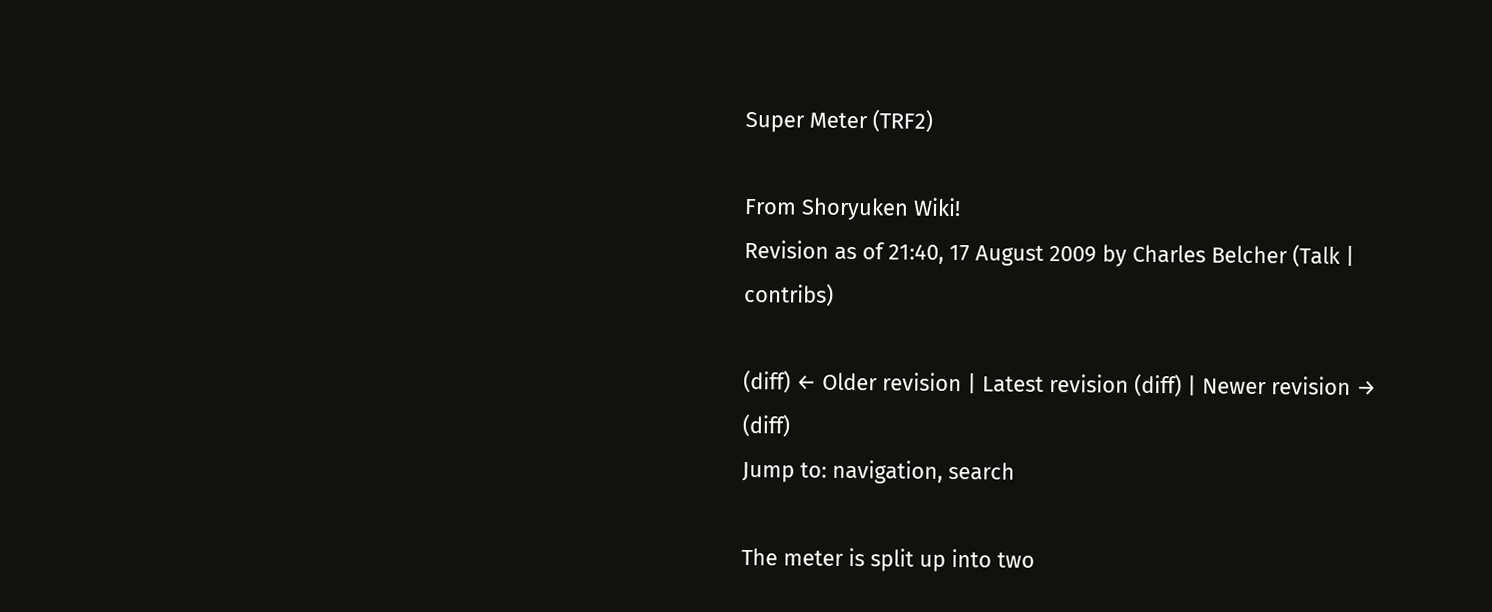Super Meter (TRF2)

From Shoryuken Wiki!
Revision as of 21:40, 17 August 2009 by Charles Belcher (Talk | contribs)

(diff) ← Older revision | Latest revision (diff) | Newer revision → (diff)
Jump to: navigation, search

The meter is split up into two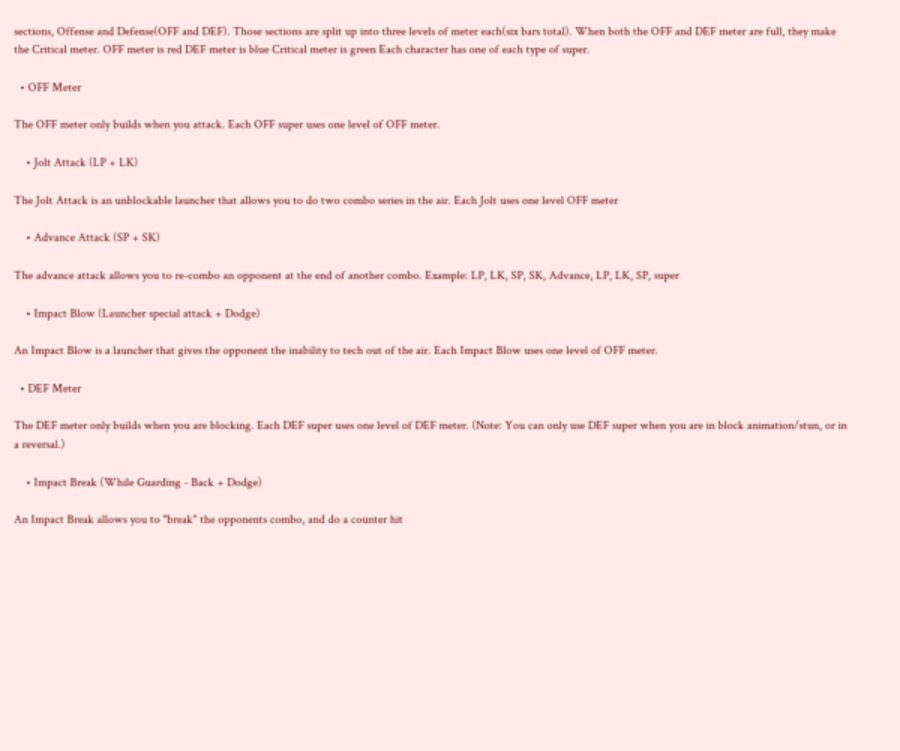sections, Offense and Defense(OFF and DEF). Those sections are split up into three levels of meter each(six bars total). When both the OFF and DEF meter are full, they make the Critical meter. OFF meter is red DEF meter is blue Critical meter is green Each character has one of each type of super.

  • OFF Meter

The OFF meter only builds when you attack. Each OFF super uses one level of OFF meter.

    • Jolt Attack (LP + LK)

The Jolt Attack is an unblockable launcher that allows you to do two combo series in the air. Each Jolt uses one level OFF meter

    • Advance Attack (SP + SK)

The advance attack allows you to re-combo an opponent at the end of another combo. Example: LP, LK, SP, SK, Advance, LP, LK, SP, super

    • Impact Blow (Launcher special attack + Dodge)

An Impact Blow is a launcher that gives the opponent the inability to tech out of the air. Each Impact Blow uses one level of OFF meter.

  • DEF Meter

The DEF meter only builds when you are blocking. Each DEF super uses one level of DEF meter. (Note: You can only use DEF super when you are in block animation/stun, or in a reversal.)

    • Impact Break (While Guarding - Back + Dodge)

An Impact Break allows you to "break" the opponents combo, and do a counter hit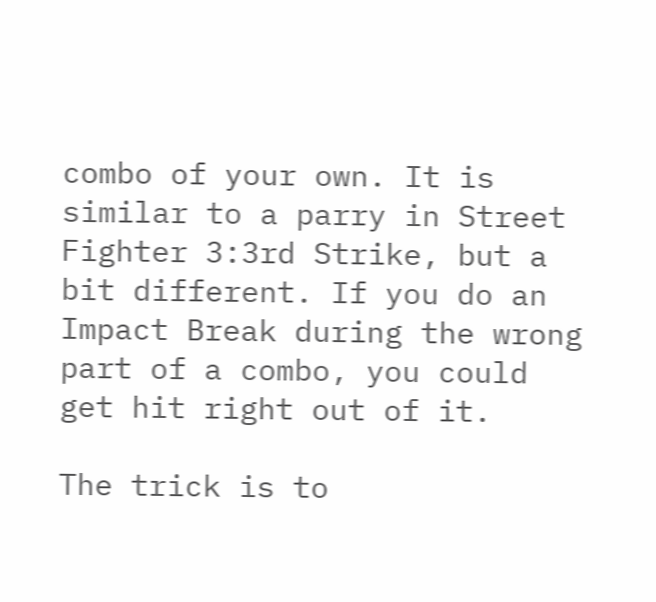combo of your own. It is similar to a parry in Street Fighter 3:3rd Strike, but a bit different. If you do an Impact Break during the wrong part of a combo, you could get hit right out of it.

The trick is to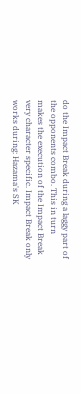do the Impact Break during a laggy part of the opponents combo. This in turn makes the execution of the Impact Break very character specific. Impact Break only works during: Hazama's SK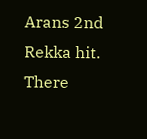Arans 2nd Rekka hit. There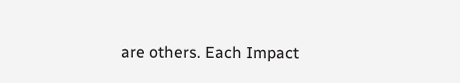are others. Each Impact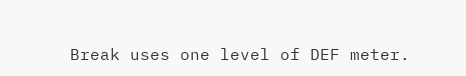Break uses one level of DEF meter.